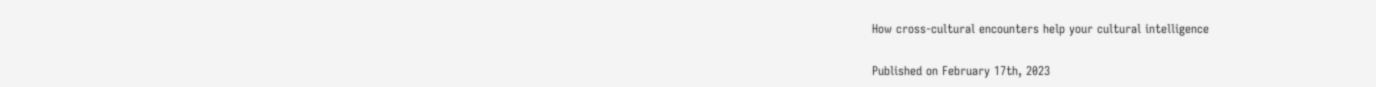How cross-cultural encounters help your cultural intelligence

Published on February 17th, 2023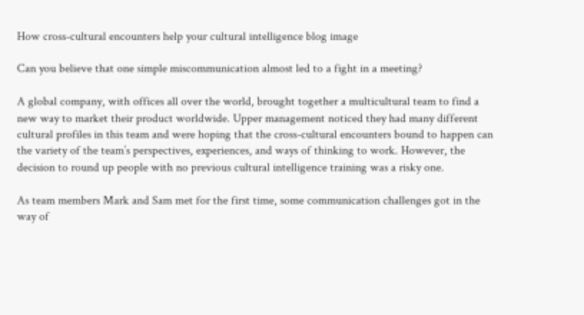How cross-cultural encounters help your cultural intelligence blog image

Can you believe that one simple miscommunication almost led to a fight in a meeting?

A global company, with offices all over the world, brought together a multicultural team to find a new way to market their product worldwide. Upper management noticed they had many different cultural profiles in this team and were hoping that the cross-cultural encounters bound to happen can the variety of the team’s perspectives, experiences, and ways of thinking to work. However, the decision to round up people with no previous cultural intelligence training was a risky one.

As team members Mark and Sam met for the first time, some communication challenges got in the way of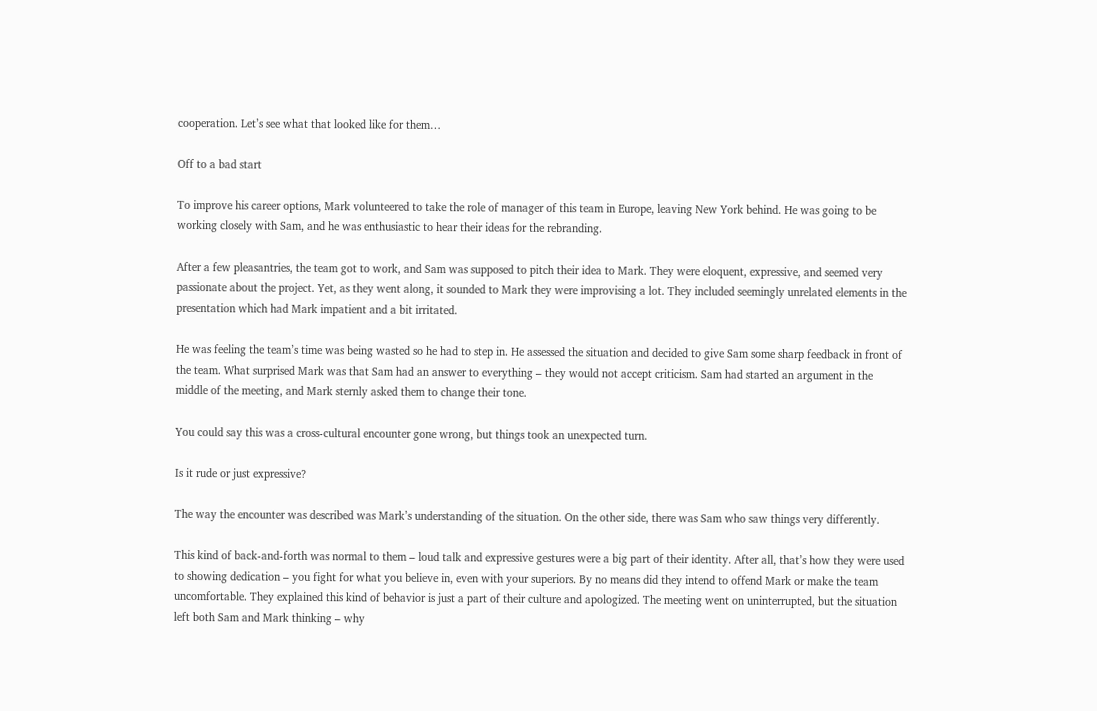cooperation. Let’s see what that looked like for them…

Off to a bad start

To improve his career options, Mark volunteered to take the role of manager of this team in Europe, leaving New York behind. He was going to be working closely with Sam, and he was enthusiastic to hear their ideas for the rebranding.

After a few pleasantries, the team got to work, and Sam was supposed to pitch their idea to Mark. They were eloquent, expressive, and seemed very passionate about the project. Yet, as they went along, it sounded to Mark they were improvising a lot. They included seemingly unrelated elements in the presentation which had Mark impatient and a bit irritated.

He was feeling the team’s time was being wasted so he had to step in. He assessed the situation and decided to give Sam some sharp feedback in front of the team. What surprised Mark was that Sam had an answer to everything – they would not accept criticism. Sam had started an argument in the middle of the meeting, and Mark sternly asked them to change their tone.

You could say this was a cross-cultural encounter gone wrong, but things took an unexpected turn.

Is it rude or just expressive?

The way the encounter was described was Mark’s understanding of the situation. On the other side, there was Sam who saw things very differently.

This kind of back-and-forth was normal to them – loud talk and expressive gestures were a big part of their identity. After all, that’s how they were used to showing dedication – you fight for what you believe in, even with your superiors. By no means did they intend to offend Mark or make the team uncomfortable. They explained this kind of behavior is just a part of their culture and apologized. The meeting went on uninterrupted, but the situation left both Sam and Mark thinking – why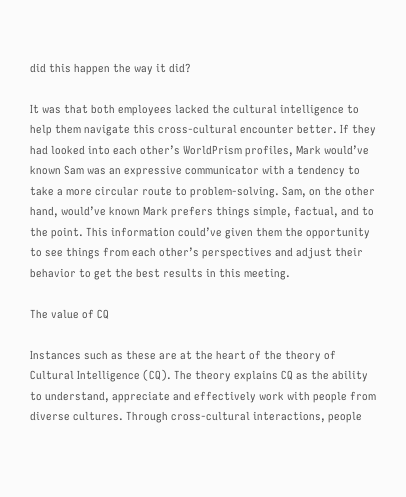did this happen the way it did?

It was that both employees lacked the cultural intelligence to help them navigate this cross-cultural encounter better. If they had looked into each other’s WorldPrism profiles, Mark would’ve known Sam was an expressive communicator with a tendency to take a more circular route to problem-solving. Sam, on the other hand, would’ve known Mark prefers things simple, factual, and to the point. This information could’ve given them the opportunity to see things from each other’s perspectives and adjust their behavior to get the best results in this meeting.

The value of CQ

Instances such as these are at the heart of the theory of Cultural Intelligence (CQ). The theory explains CQ as the ability to understand, appreciate and effectively work with people from diverse cultures. Through cross-cultural interactions, people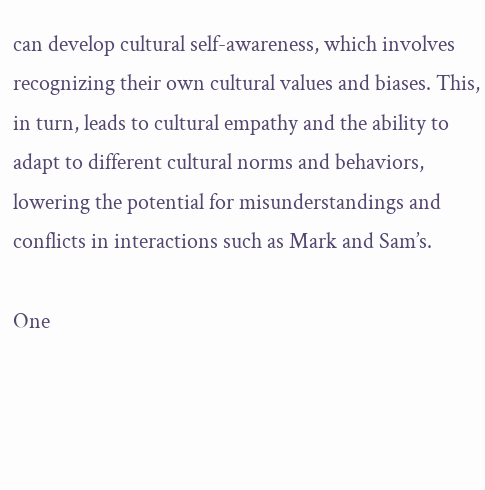can develop cultural self-awareness, which involves recognizing their own cultural values and biases. This, in turn, leads to cultural empathy and the ability to adapt to different cultural norms and behaviors, lowering the potential for misunderstandings and conflicts in interactions such as Mark and Sam’s.

One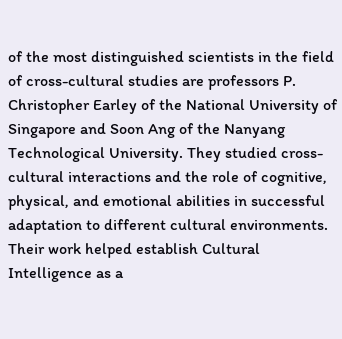of the most distinguished scientists in the field of cross-cultural studies are professors P. Christopher Earley of the National University of Singapore and Soon Ang of the Nanyang Technological University. They studied cross-cultural interactions and the role of cognitive, physical, and emotional abilities in successful adaptation to different cultural environments. Their work helped establish Cultural Intelligence as a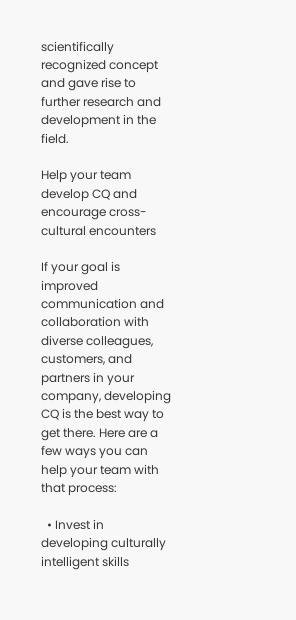scientifically recognized concept and gave rise to further research and development in the field.

Help your team develop CQ and encourage cross-cultural encounters

If your goal is improved communication and collaboration with diverse colleagues, customers, and partners in your company, developing CQ is the best way to get there. Here are a few ways you can help your team with that process:

  • Invest in developing culturally intelligent skills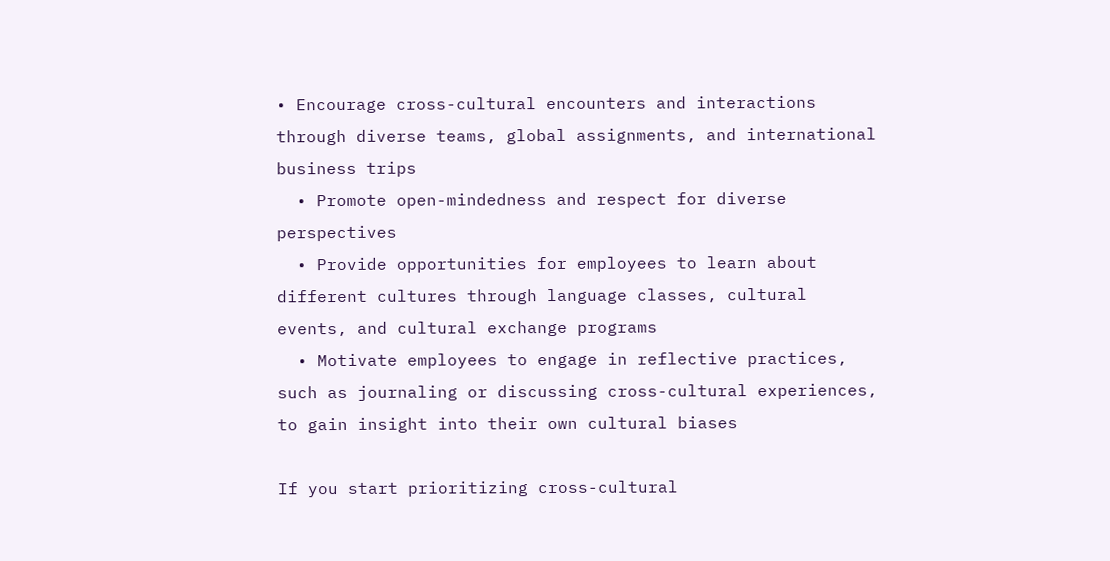• Encourage cross-cultural encounters and interactions through diverse teams, global assignments, and international business trips
  • Promote open-mindedness and respect for diverse perspectives
  • Provide opportunities for employees to learn about different cultures through language classes, cultural events, and cultural exchange programs
  • Motivate employees to engage in reflective practices, such as journaling or discussing cross-cultural experiences, to gain insight into their own cultural biases

If you start prioritizing cross-cultural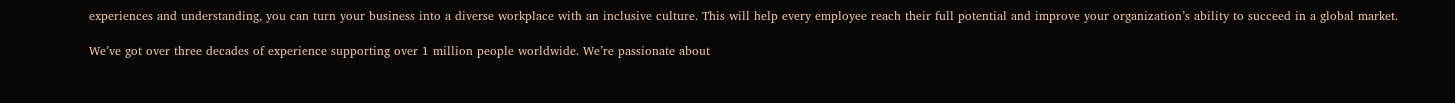experiences and understanding, you can turn your business into a diverse workplace with an inclusive culture. This will help every employee reach their full potential and improve your organization’s ability to succeed in a global market.

We’ve got over three decades of experience supporting over 1 million people worldwide. We’re passionate about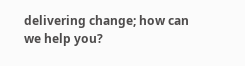delivering change; how can we help you?